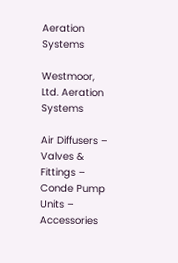Aeration Systems

Westmoor, Ltd. Aeration Systems

Air Diffusers – Valves & Fittings – Conde Pump Units – Accessories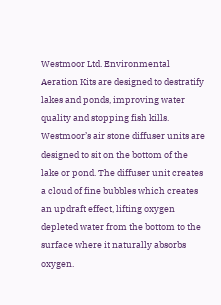Westmoor Ltd. Environmental Aeration Kits are designed to destratify lakes and ponds, improving water quality and stopping fish kills. Westmoor’s air stone diffuser units are designed to sit on the bottom of the lake or pond. The diffuser unit creates a cloud of fine bubbles which creates an updraft effect, lifting oxygen depleted water from the bottom to the surface where it naturally absorbs oxygen.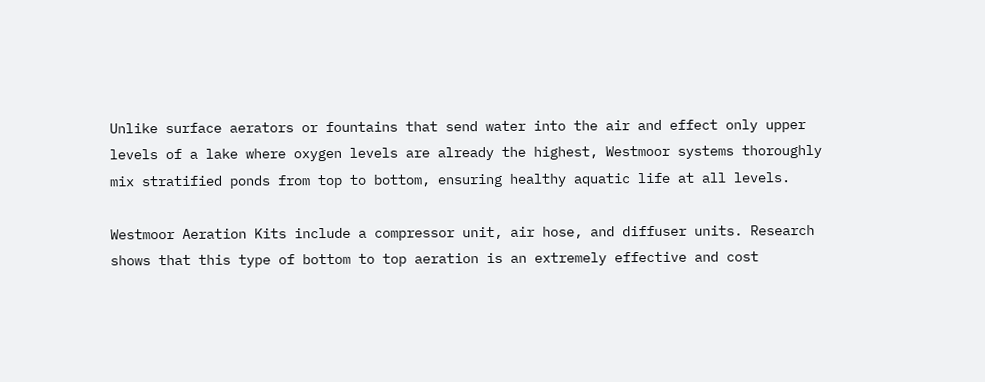Unlike surface aerators or fountains that send water into the air and effect only upper levels of a lake where oxygen levels are already the highest, Westmoor systems thoroughly mix stratified ponds from top to bottom, ensuring healthy aquatic life at all levels.

Westmoor Aeration Kits include a compressor unit, air hose, and diffuser units. Research shows that this type of bottom to top aeration is an extremely effective and cost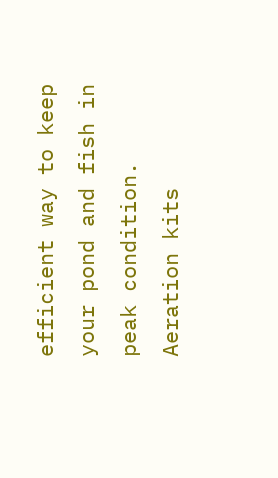efficient way to keep your pond and fish in peak condition. Aeration kits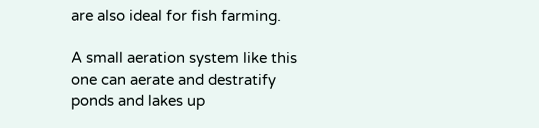are also ideal for fish farming.

A small aeration system like this one can aerate and destratify ponds and lakes up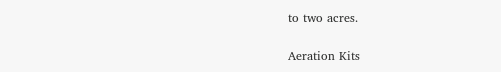to two acres.

Aeration Kits